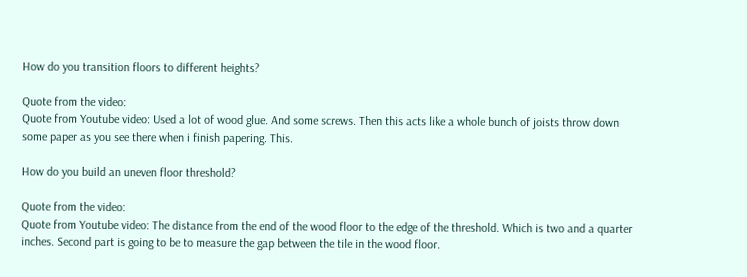How do you transition floors to different heights?

Quote from the video:
Quote from Youtube video: Used a lot of wood glue. And some screws. Then this acts like a whole bunch of joists throw down some paper as you see there when i finish papering. This.

How do you build an uneven floor threshold?

Quote from the video:
Quote from Youtube video: The distance from the end of the wood floor to the edge of the threshold. Which is two and a quarter inches. Second part is going to be to measure the gap between the tile in the wood floor.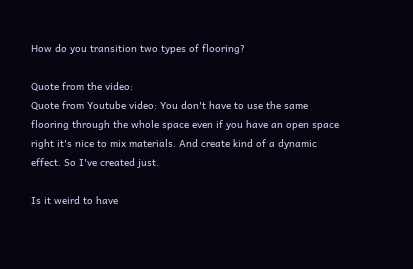How do you transition two types of flooring?

Quote from the video:
Quote from Youtube video: You don't have to use the same flooring through the whole space even if you have an open space right it's nice to mix materials. And create kind of a dynamic effect. So I've created just.

Is it weird to have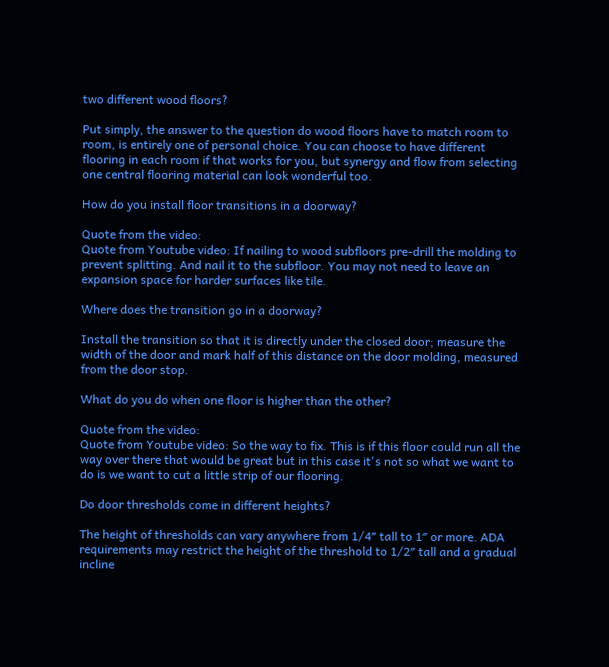two different wood floors?

Put simply, the answer to the question do wood floors have to match room to room, is entirely one of personal choice. You can choose to have different flooring in each room if that works for you, but synergy and flow from selecting one central flooring material can look wonderful too.

How do you install floor transitions in a doorway?

Quote from the video:
Quote from Youtube video: If nailing to wood subfloors pre-drill the molding to prevent splitting. And nail it to the subfloor. You may not need to leave an expansion space for harder surfaces like tile.

Where does the transition go in a doorway?

Install the transition so that it is directly under the closed door; measure the width of the door and mark half of this distance on the door molding, measured from the door stop.

What do you do when one floor is higher than the other?

Quote from the video:
Quote from Youtube video: So the way to fix. This is if this floor could run all the way over there that would be great but in this case it's not so what we want to do is we want to cut a little strip of our flooring.

Do door thresholds come in different heights?

The height of thresholds can vary anywhere from 1/4″ tall to 1″ or more. ADA requirements may restrict the height of the threshold to 1/2″ tall and a gradual incline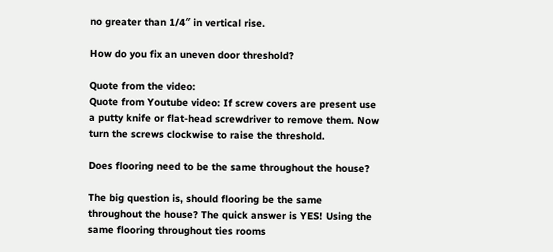no greater than 1/4″ in vertical rise.

How do you fix an uneven door threshold?

Quote from the video:
Quote from Youtube video: If screw covers are present use a putty knife or flat-head screwdriver to remove them. Now turn the screws clockwise to raise the threshold.

Does flooring need to be the same throughout the house?

The big question is, should flooring be the same throughout the house? The quick answer is YES! Using the same flooring throughout ties rooms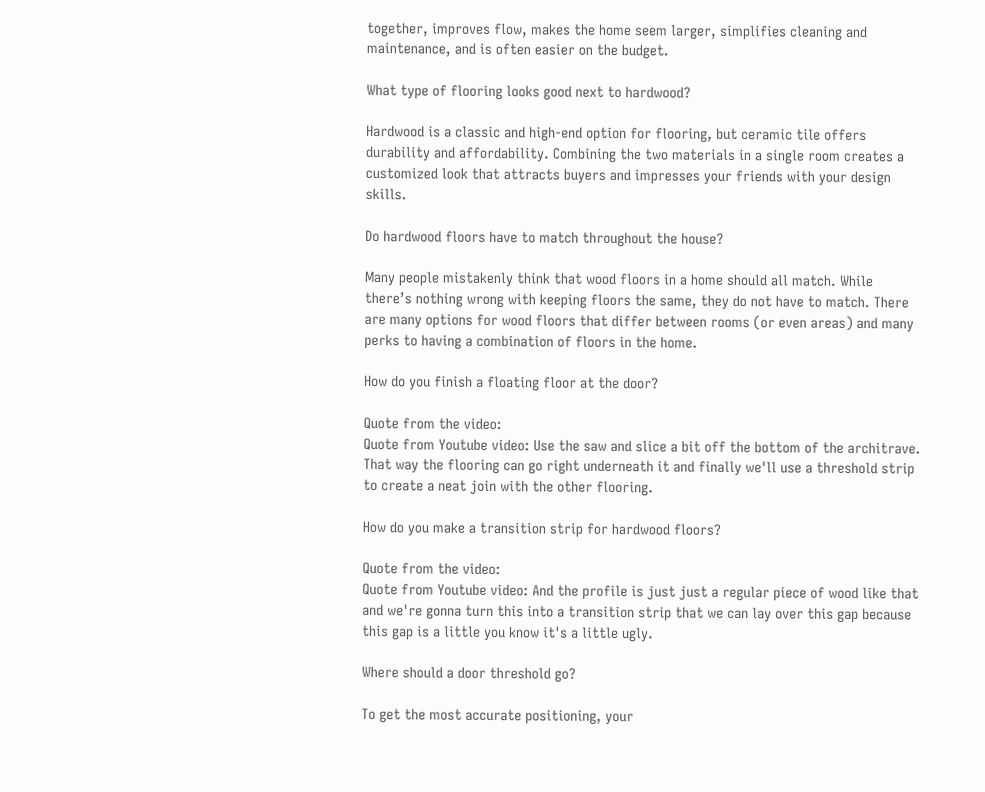together, improves flow, makes the home seem larger, simplifies cleaning and maintenance, and is often easier on the budget.

What type of flooring looks good next to hardwood?

Hardwood is a classic and high-end option for flooring, but ceramic tile offers durability and affordability. Combining the two materials in a single room creates a customized look that attracts buyers and impresses your friends with your design skills.

Do hardwood floors have to match throughout the house?

Many people mistakenly think that wood floors in a home should all match. While there’s nothing wrong with keeping floors the same, they do not have to match. There are many options for wood floors that differ between rooms (or even areas) and many perks to having a combination of floors in the home.

How do you finish a floating floor at the door?

Quote from the video:
Quote from Youtube video: Use the saw and slice a bit off the bottom of the architrave. That way the flooring can go right underneath it and finally we'll use a threshold strip to create a neat join with the other flooring.

How do you make a transition strip for hardwood floors?

Quote from the video:
Quote from Youtube video: And the profile is just just a regular piece of wood like that and we're gonna turn this into a transition strip that we can lay over this gap because this gap is a little you know it's a little ugly.

Where should a door threshold go?

To get the most accurate positioning, your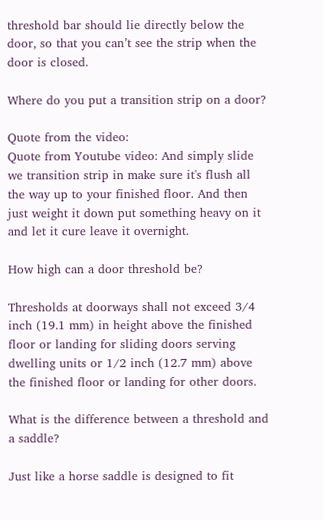threshold bar should lie directly below the door, so that you can’t see the strip when the door is closed.

Where do you put a transition strip on a door?

Quote from the video:
Quote from Youtube video: And simply slide we transition strip in make sure it's flush all the way up to your finished floor. And then just weight it down put something heavy on it and let it cure leave it overnight.

How high can a door threshold be?

Thresholds at doorways shall not exceed 3/4 inch (19.1 mm) in height above the finished floor or landing for sliding doors serving dwelling units or 1/2 inch (12.7 mm) above the finished floor or landing for other doors.

What is the difference between a threshold and a saddle?

Just like a horse saddle is designed to fit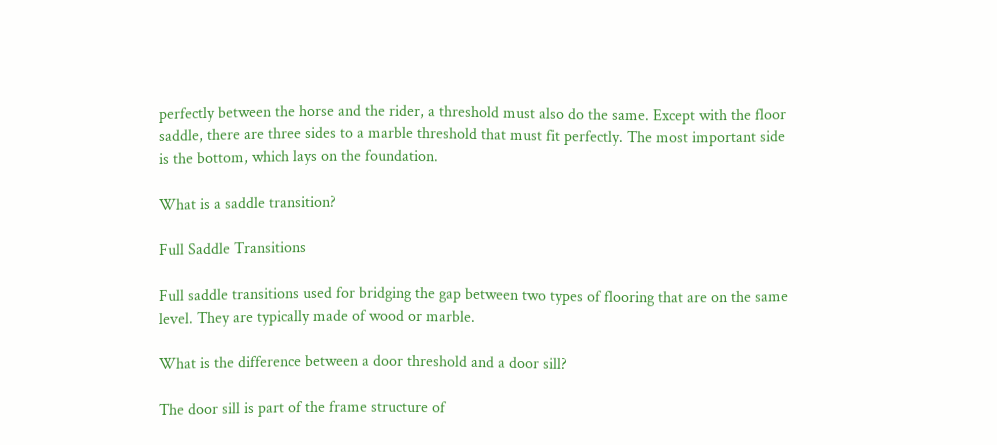perfectly between the horse and the rider, a threshold must also do the same. Except with the floor saddle, there are three sides to a marble threshold that must fit perfectly. The most important side is the bottom, which lays on the foundation.

What is a saddle transition?

Full Saddle Transitions

Full saddle transitions used for bridging the gap between two types of flooring that are on the same level. They are typically made of wood or marble.

What is the difference between a door threshold and a door sill?

The door sill is part of the frame structure of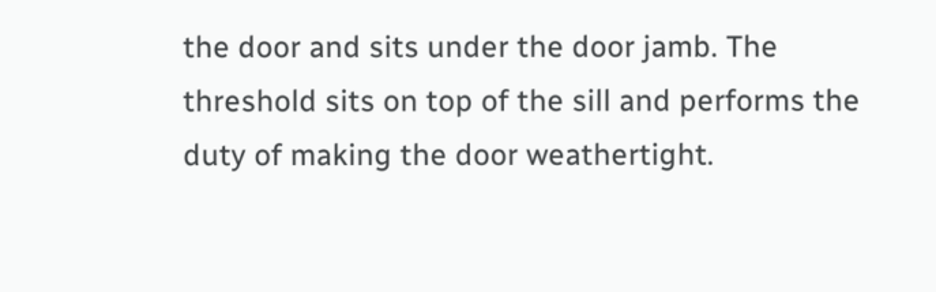the door and sits under the door jamb. The threshold sits on top of the sill and performs the duty of making the door weathertight.